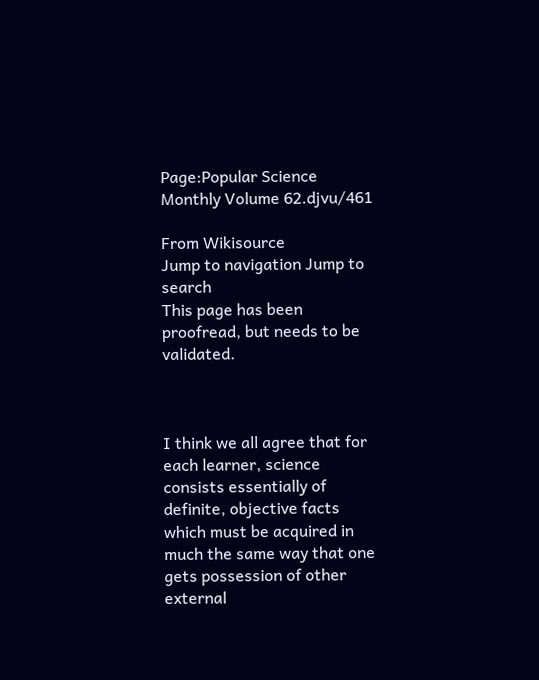Page:Popular Science Monthly Volume 62.djvu/461

From Wikisource
Jump to navigation Jump to search
This page has been proofread, but needs to be validated.



I think we all agree that for each learner, science consists essentially of definite, objective facts which must be acquired in much the same way that one gets possession of other external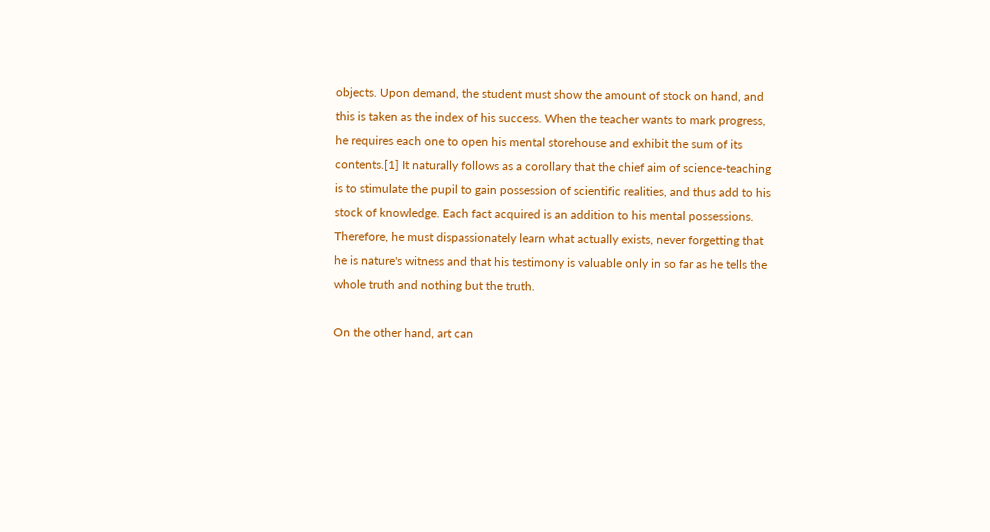objects. Upon demand, the student must show the amount of stock on hand, and this is taken as the index of his success. When the teacher wants to mark progress, he requires each one to open his mental storehouse and exhibit the sum of its contents.[1] It naturally follows as a corollary that the chief aim of science-teaching is to stimulate the pupil to gain possession of scientific realities, and thus add to his stock of knowledge. Each fact acquired is an addition to his mental possessions. Therefore, he must dispassionately learn what actually exists, never forgetting that he is nature's witness and that his testimony is valuable only in so far as he tells the whole truth and nothing but the truth.

On the other hand, art can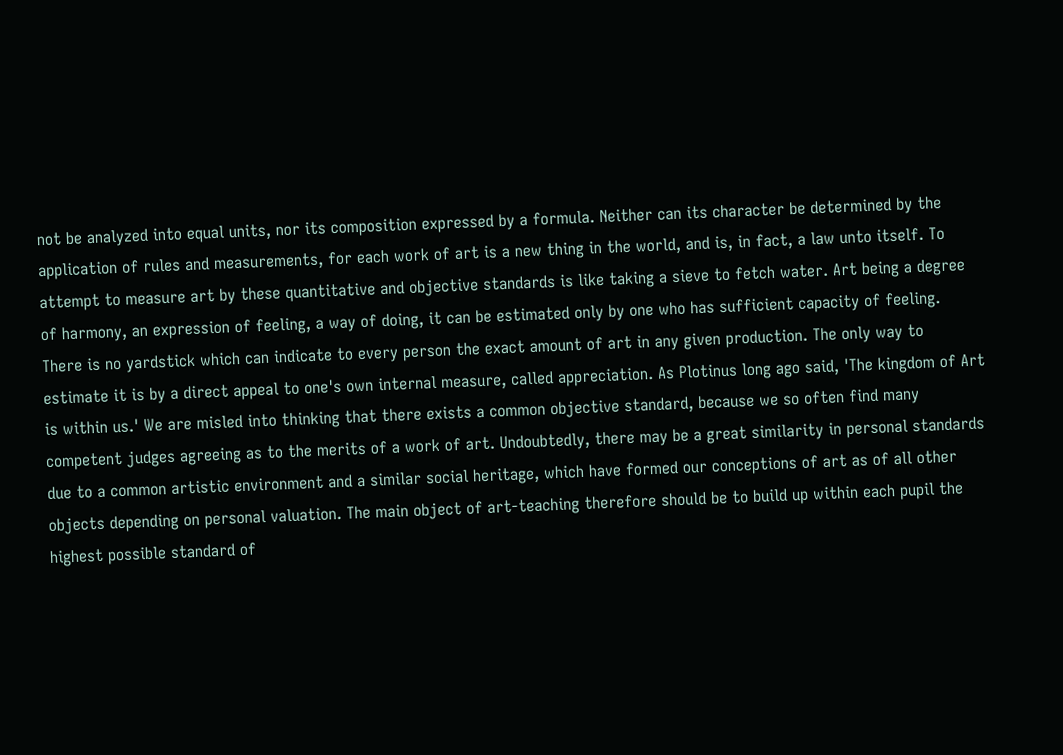not be analyzed into equal units, nor its composition expressed by a formula. Neither can its character be determined by the application of rules and measurements, for each work of art is a new thing in the world, and is, in fact, a law unto itself. To attempt to measure art by these quantitative and objective standards is like taking a sieve to fetch water. Art being a degree of harmony, an expression of feeling, a way of doing, it can be estimated only by one who has sufficient capacity of feeling. There is no yardstick which can indicate to every person the exact amount of art in any given production. The only way to estimate it is by a direct appeal to one's own internal measure, called appreciation. As Plotinus long ago said, 'The kingdom of Art is within us.' We are misled into thinking that there exists a common objective standard, because we so often find many competent judges agreeing as to the merits of a work of art. Undoubtedly, there may be a great similarity in personal standards due to a common artistic environment and a similar social heritage, which have formed our conceptions of art as of all other objects depending on personal valuation. The main object of art-teaching therefore should be to build up within each pupil the highest possible standard of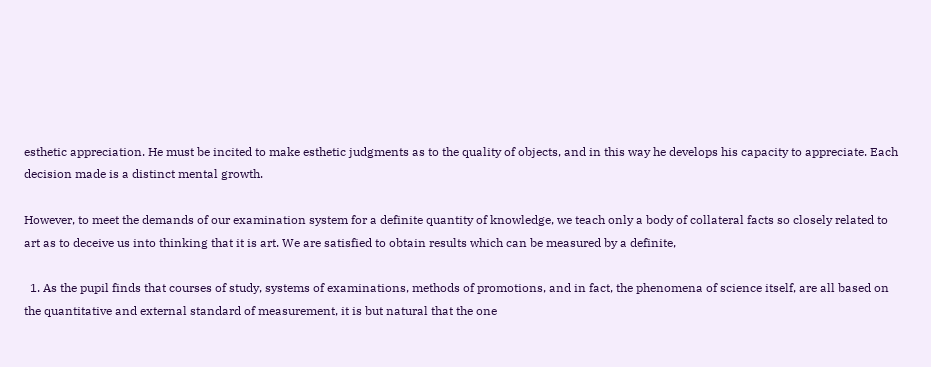esthetic appreciation. He must be incited to make esthetic judgments as to the quality of objects, and in this way he develops his capacity to appreciate. Each decision made is a distinct mental growth.

However, to meet the demands of our examination system for a definite quantity of knowledge, we teach only a body of collateral facts so closely related to art as to deceive us into thinking that it is art. We are satisfied to obtain results which can be measured by a definite,

  1. As the pupil finds that courses of study, systems of examinations, methods of promotions, and in fact, the phenomena of science itself, are all based on the quantitative and external standard of measurement, it is but natural that the one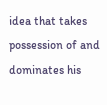idea that takes possession of and dominates his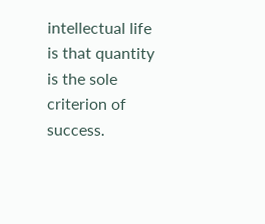intellectual life is that quantity is the sole criterion of success.